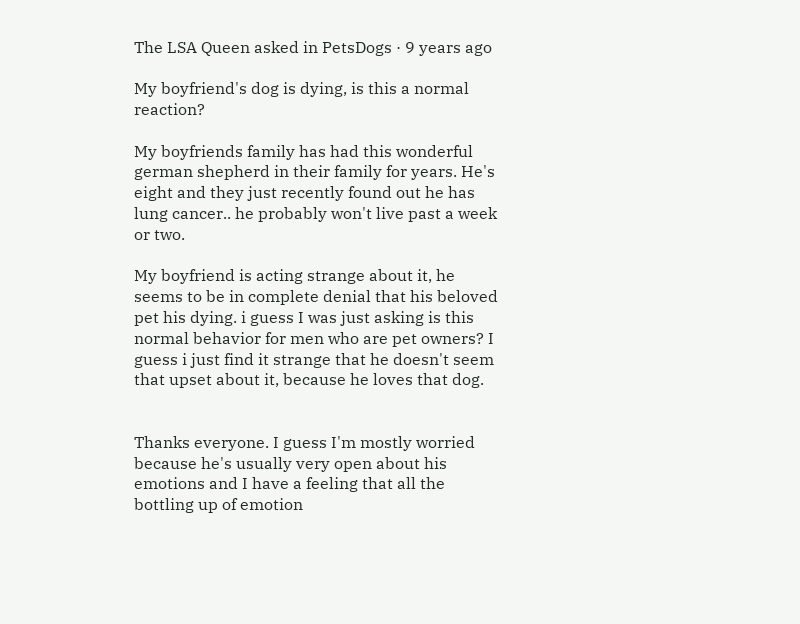The LSA Queen asked in PetsDogs · 9 years ago

My boyfriend's dog is dying, is this a normal reaction?

My boyfriends family has had this wonderful german shepherd in their family for years. He's eight and they just recently found out he has lung cancer.. he probably won't live past a week or two.

My boyfriend is acting strange about it, he seems to be in complete denial that his beloved pet his dying. i guess I was just asking is this normal behavior for men who are pet owners? I guess i just find it strange that he doesn't seem that upset about it, because he loves that dog.


Thanks everyone. I guess I'm mostly worried because he's usually very open about his emotions and I have a feeling that all the bottling up of emotion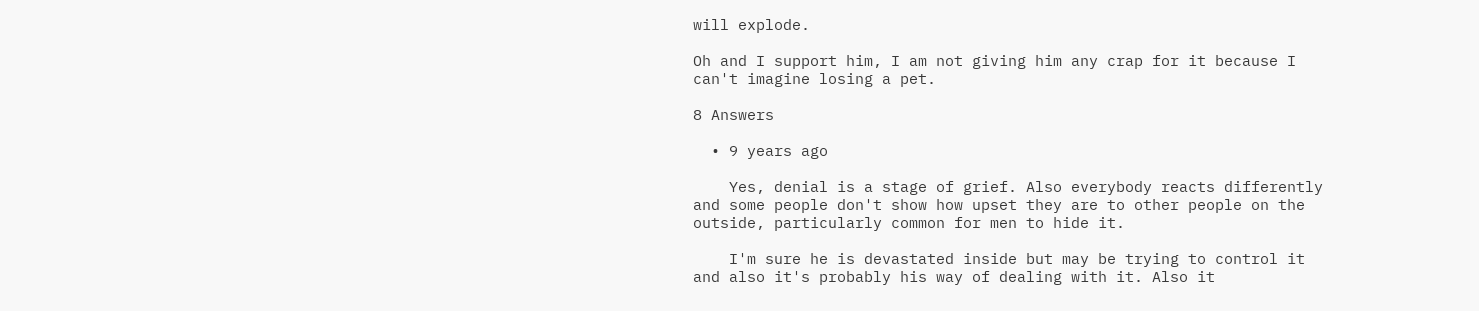will explode.

Oh and I support him, I am not giving him any crap for it because I can't imagine losing a pet.

8 Answers

  • 9 years ago

    Yes, denial is a stage of grief. Also everybody reacts differently and some people don't show how upset they are to other people on the outside, particularly common for men to hide it.

    I'm sure he is devastated inside but may be trying to control it and also it's probably his way of dealing with it. Also it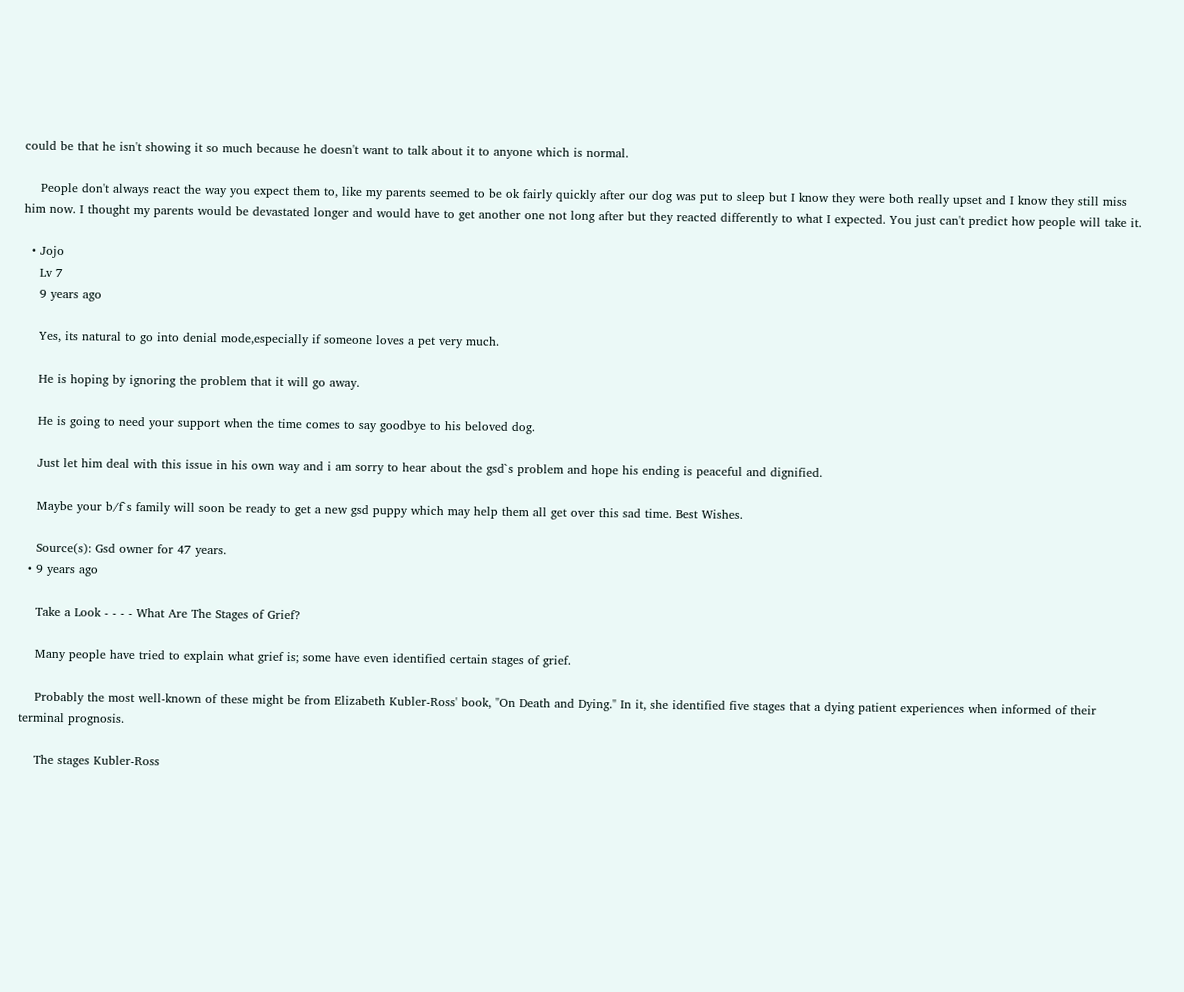could be that he isn't showing it so much because he doesn't want to talk about it to anyone which is normal.

    People don't always react the way you expect them to, like my parents seemed to be ok fairly quickly after our dog was put to sleep but I know they were both really upset and I know they still miss him now. I thought my parents would be devastated longer and would have to get another one not long after but they reacted differently to what I expected. You just can't predict how people will take it.

  • Jojo
    Lv 7
    9 years ago

    Yes, its natural to go into denial mode,especially if someone loves a pet very much.

    He is hoping by ignoring the problem that it will go away.

    He is going to need your support when the time comes to say goodbye to his beloved dog.

    Just let him deal with this issue in his own way and i am sorry to hear about the gsd`s problem and hope his ending is peaceful and dignified.

    Maybe your b/f`s family will soon be ready to get a new gsd puppy which may help them all get over this sad time. Best Wishes.

    Source(s): Gsd owner for 47 years.
  • 9 years ago

    Take a Look - - - - What Are The Stages of Grief?

    Many people have tried to explain what grief is; some have even identified certain stages of grief.

    Probably the most well-known of these might be from Elizabeth Kubler-Ross' book, "On Death and Dying." In it, she identified five stages that a dying patient experiences when informed of their terminal prognosis.

    The stages Kubler-Ross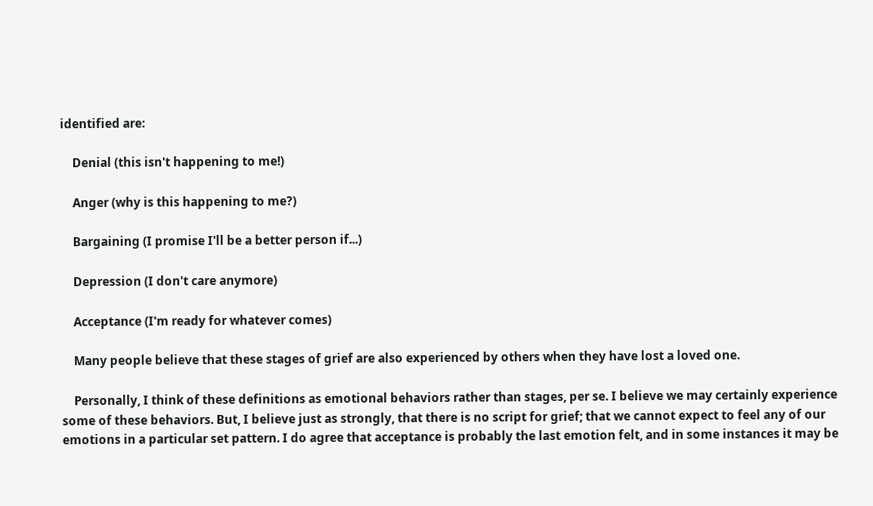identified are:

    Denial (this isn't happening to me!)

    Anger (why is this happening to me?)

    Bargaining (I promise I'll be a better person if...)

    Depression (I don't care anymore)

    Acceptance (I'm ready for whatever comes)

    Many people believe that these stages of grief are also experienced by others when they have lost a loved one.

    Personally, I think of these definitions as emotional behaviors rather than stages, per se. I believe we may certainly experience some of these behaviors. But, I believe just as strongly, that there is no script for grief; that we cannot expect to feel any of our emotions in a particular set pattern. I do agree that acceptance is probably the last emotion felt, and in some instances it may be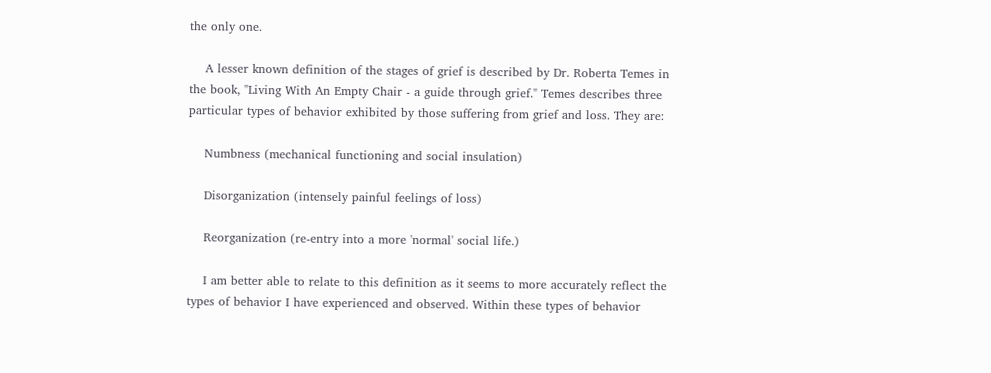the only one.

    A lesser known definition of the stages of grief is described by Dr. Roberta Temes in the book, "Living With An Empty Chair - a guide through grief." Temes describes three particular types of behavior exhibited by those suffering from grief and loss. They are:

    Numbness (mechanical functioning and social insulation)

    Disorganization (intensely painful feelings of loss)

    Reorganization (re-entry into a more 'normal' social life.)

    I am better able to relate to this definition as it seems to more accurately reflect the types of behavior I have experienced and observed. Within these types of behavior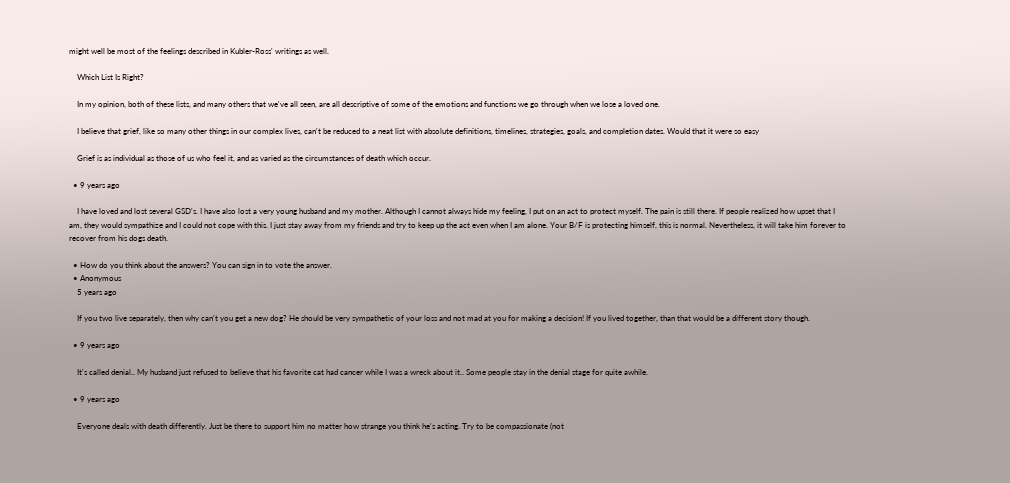might well be most of the feelings described in Kubler-Ross' writings as well.

    Which List Is Right?

    In my opinion, both of these lists, and many others that we've all seen, are all descriptive of some of the emotions and functions we go through when we lose a loved one.

    I believe that grief, like so many other things in our complex lives, can't be reduced to a neat list with absolute definitions, timelines, strategies, goals, and completion dates. Would that it were so easy

    Grief is as individual as those of us who feel it, and as varied as the circumstances of death which occur.

  • 9 years ago

    I have loved and lost several GSD's. I have also lost a very young husband and my mother. Although I cannot always hide my feeling, I put on an act to protect myself. The pain is still there. If people realized how upset that I am, they would sympathize and I could not cope with this. I just stay away from my friends and try to keep up the act even when I am alone. Your B/F is protecting himself, this is normal. Nevertheless, it will take him forever to recover from his dogs death.

  • How do you think about the answers? You can sign in to vote the answer.
  • Anonymous
    5 years ago

    If you two live separately, then why can't you get a new dog? He should be very sympathetic of your loss and not mad at you for making a decision! If you lived together, than that would be a different story though.

  • 9 years ago

    It's called denial.. My husband just refused to believe that his favorite cat had cancer while I was a wreck about it.. Some people stay in the denial stage for quite awhile.

  • 9 years ago

    Everyone deals with death differently. Just be there to support him no matter how strange you think he's acting. Try to be compassionate (not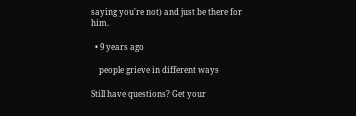saying you're not) and just be there for him.

  • 9 years ago

    people grieve in different ways

Still have questions? Get your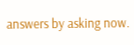answers by asking now.